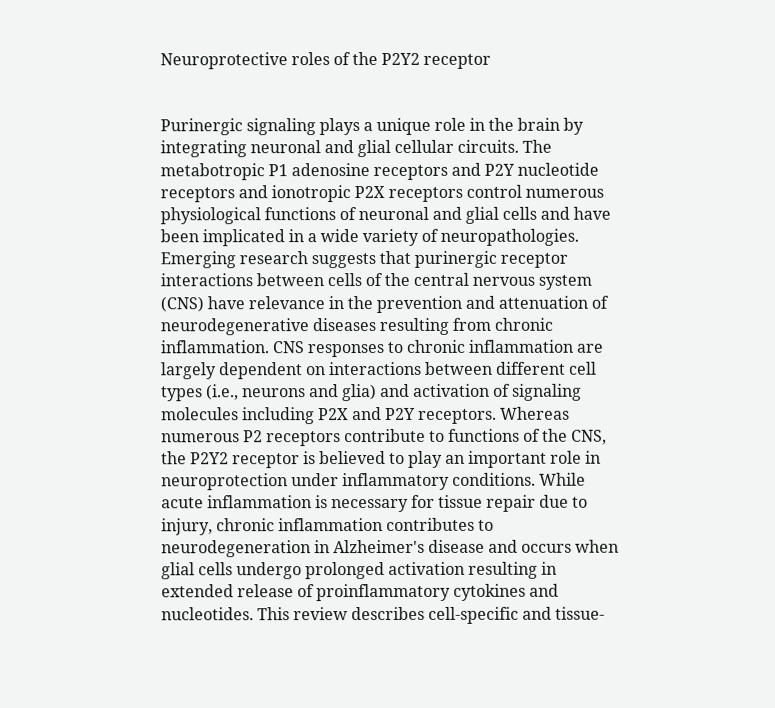Neuroprotective roles of the P2Y2 receptor


Purinergic signaling plays a unique role in the brain by integrating neuronal and glial cellular circuits. The metabotropic P1 adenosine receptors and P2Y nucleotide receptors and ionotropic P2X receptors control numerous physiological functions of neuronal and glial cells and have been implicated in a wide variety of neuropathologies. Emerging research suggests that purinergic receptor interactions between cells of the central nervous system (CNS) have relevance in the prevention and attenuation of neurodegenerative diseases resulting from chronic inflammation. CNS responses to chronic inflammation are largely dependent on interactions between different cell types (i.e., neurons and glia) and activation of signaling molecules including P2X and P2Y receptors. Whereas numerous P2 receptors contribute to functions of the CNS, the P2Y2 receptor is believed to play an important role in neuroprotection under inflammatory conditions. While acute inflammation is necessary for tissue repair due to injury, chronic inflammation contributes to neurodegeneration in Alzheimer's disease and occurs when glial cells undergo prolonged activation resulting in extended release of proinflammatory cytokines and nucleotides. This review describes cell-specific and tissue-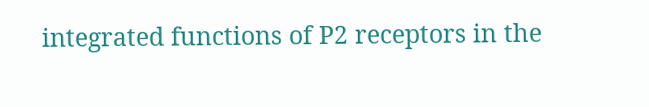integrated functions of P2 receptors in the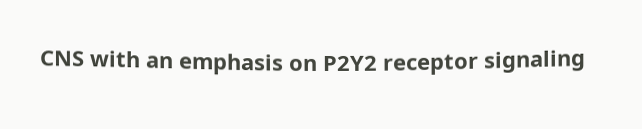CNS with an emphasis on P2Y2 receptor signaling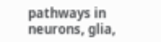pathways in neurons, glia,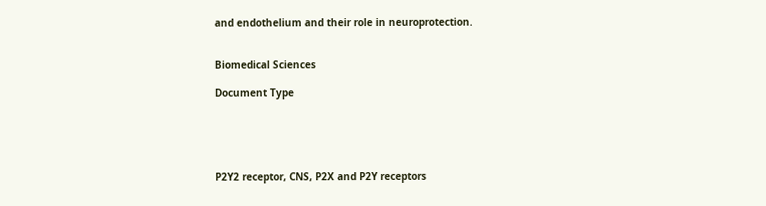and endothelium and their role in neuroprotection.


Biomedical Sciences

Document Type





P2Y2 receptor, CNS, P2X and P2Y receptors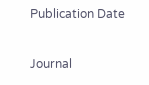Publication Date


Journal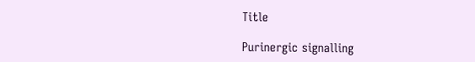Title

Purinergic signalling